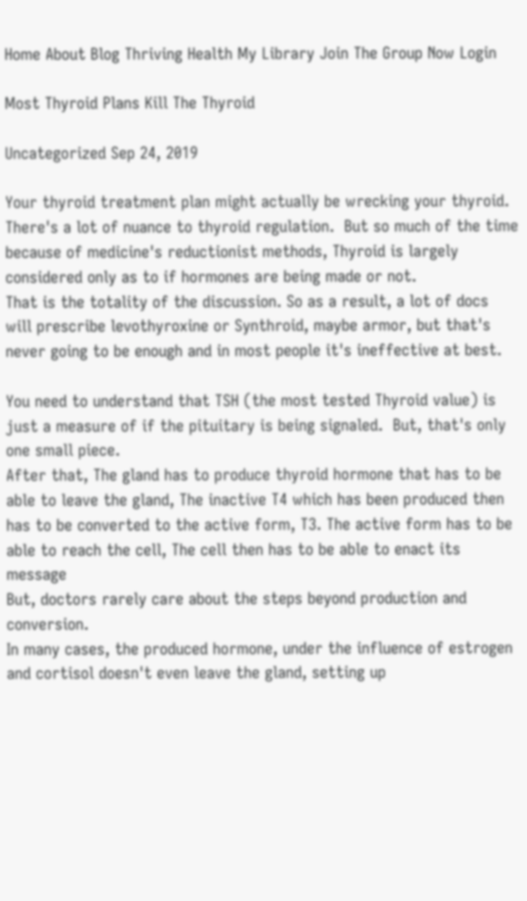Home About Blog Thriving Health My Library Join The Group Now Login

Most Thyroid Plans Kill The Thyroid

Uncategorized Sep 24, 2019

Your thyroid treatment plan might actually be wrecking your thyroid.
There's a lot of nuance to thyroid regulation.  But so much of the time because of medicine's reductionist methods, Thyroid is largely considered only as to if hormones are being made or not.
That is the totality of the discussion. So as a result, a lot of docs will prescribe levothyroxine or Synthroid, maybe armor, but that's never going to be enough and in most people it's ineffective at best.

You need to understand that TSH (the most tested Thyroid value) is just a measure of if the pituitary is being signaled.  But, that's only one small piece.
After that, The gland has to produce thyroid hormone that has to be able to leave the gland, The inactive T4 which has been produced then has to be converted to the active form, T3. The active form has to be able to reach the cell, The cell then has to be able to enact its message
But, doctors rarely care about the steps beyond production and conversion.
In many cases, the produced hormone, under the influence of estrogen and cortisol doesn't even leave the gland, setting up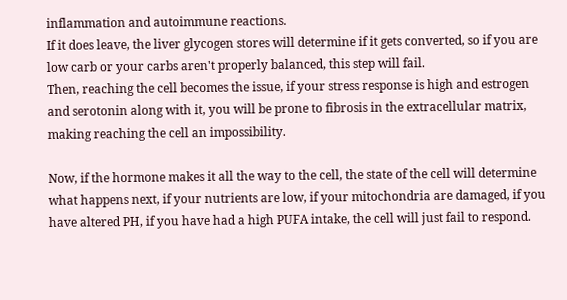inflammation and autoimmune reactions.
If it does leave, the liver glycogen stores will determine if it gets converted, so if you are low carb or your carbs aren't properly balanced, this step will fail.
Then, reaching the cell becomes the issue, if your stress response is high and estrogen and serotonin along with it, you will be prone to fibrosis in the extracellular matrix, making reaching the cell an impossibility.

Now, if the hormone makes it all the way to the cell, the state of the cell will determine what happens next, if your nutrients are low, if your mitochondria are damaged, if you have altered PH, if you have had a high PUFA intake, the cell will just fail to respond.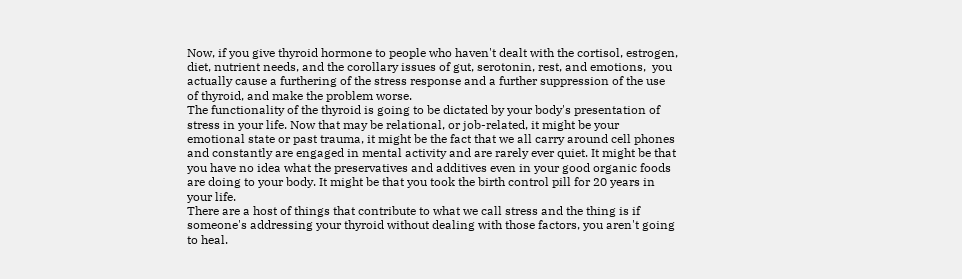Now, if you give thyroid hormone to people who haven't dealt with the cortisol, estrogen, diet, nutrient needs, and the corollary issues of gut, serotonin, rest, and emotions,  you actually cause a furthering of the stress response and a further suppression of the use of thyroid, and make the problem worse.
The functionality of the thyroid is going to be dictated by your body's presentation of stress in your life. Now that may be relational, or job-related, it might be your emotional state or past trauma, it might be the fact that we all carry around cell phones and constantly are engaged in mental activity and are rarely ever quiet. It might be that you have no idea what the preservatives and additives even in your good organic foods are doing to your body. It might be that you took the birth control pill for 20 years in your life.
There are a host of things that contribute to what we call stress and the thing is if someone's addressing your thyroid without dealing with those factors, you aren't going to heal.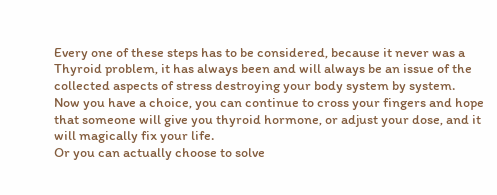Every one of these steps has to be considered, because it never was a Thyroid problem, it has always been and will always be an issue of the collected aspects of stress destroying your body system by system.
Now you have a choice, you can continue to cross your fingers and hope that someone will give you thyroid hormone, or adjust your dose, and it will magically fix your life.
Or you can actually choose to solve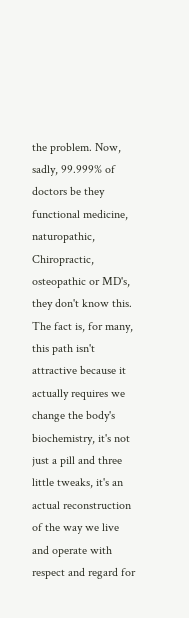the problem. Now, sadly, 99.999% of doctors be they functional medicine, naturopathic, Chiropractic, osteopathic or MD's, they don't know this.
The fact is, for many, this path isn't attractive because it actually requires we change the body's biochemistry, it's not just a pill and three little tweaks, it's an actual reconstruction of the way we live and operate with respect and regard for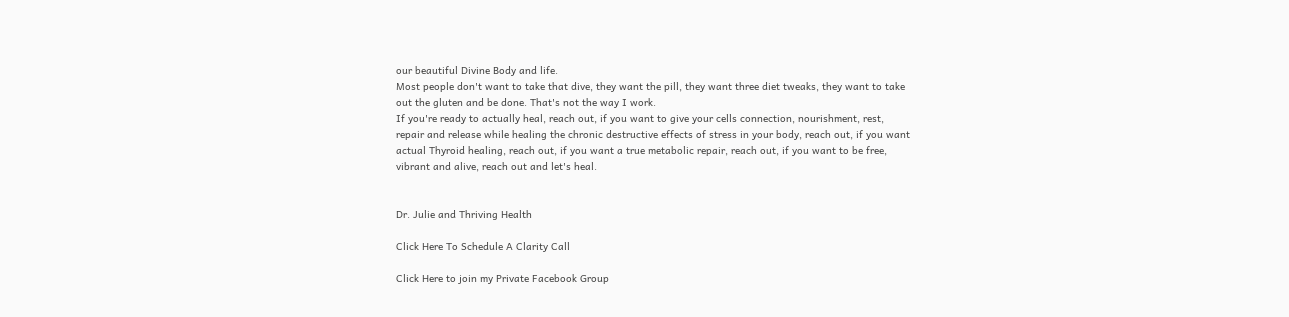our beautiful Divine Body and life.
Most people don't want to take that dive, they want the pill, they want three diet tweaks, they want to take out the gluten and be done. That's not the way I work.
If you're ready to actually heal, reach out, if you want to give your cells connection, nourishment, rest, repair and release while healing the chronic destructive effects of stress in your body, reach out, if you want actual Thyroid healing, reach out, if you want a true metabolic repair, reach out, if you want to be free, vibrant and alive, reach out and let's heal.


Dr. Julie and Thriving Health

Click Here To Schedule A Clarity Call

Click Here to join my Private Facebook Group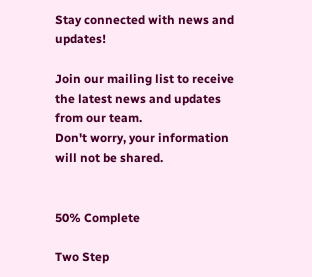Stay connected with news and updates!

Join our mailing list to receive the latest news and updates from our team.
Don't worry, your information will not be shared.


50% Complete

Two Step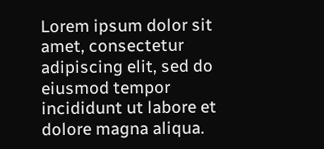Lorem ipsum dolor sit amet, consectetur adipiscing elit, sed do eiusmod tempor incididunt ut labore et dolore magna aliqua.